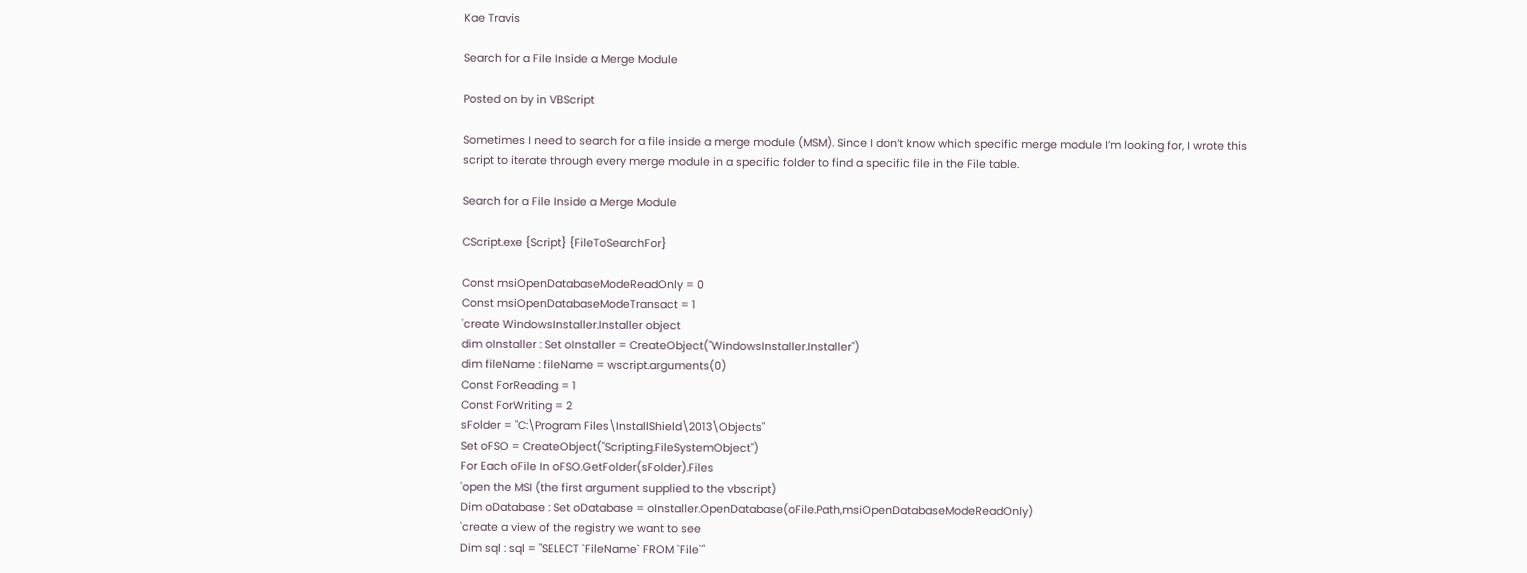Kae Travis

Search for a File Inside a Merge Module

Posted on by in VBScript

Sometimes I need to search for a file inside a merge module (MSM). Since I don’t know which specific merge module I’m looking for, I wrote this script to iterate through every merge module in a specific folder to find a specific file in the File table.

Search for a File Inside a Merge Module

CScript.exe {Script} {FileToSearchFor}

Const msiOpenDatabaseModeReadOnly = 0
Const msiOpenDatabaseModeTransact = 1
'create WindowsInstaller.Installer object
dim oInstaller : Set oInstaller = CreateObject("WindowsInstaller.Installer")
dim fileName : fileName = wscript.arguments(0)
Const ForReading = 1
Const ForWriting = 2
sFolder = "C:\Program Files\InstallShield\2013\Objects"
Set oFSO = CreateObject("Scripting.FileSystemObject")
For Each oFile In oFSO.GetFolder(sFolder).Files
'open the MSI (the first argument supplied to the vbscript)
Dim oDatabase : Set oDatabase = oInstaller.OpenDatabase(oFile.Path,msiOpenDatabaseModeReadOnly)
'create a view of the registry we want to see
Dim sql : sql = "SELECT `FileName` FROM `File`"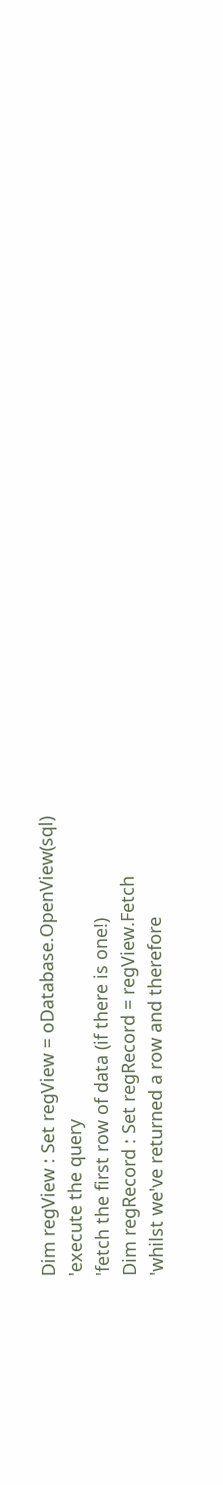Dim regView : Set regView = oDatabase.OpenView(sql)
'execute the query
'fetch the first row of data (if there is one!)
Dim regRecord : Set regRecord = regView.Fetch
'whilst we've returned a row and therefore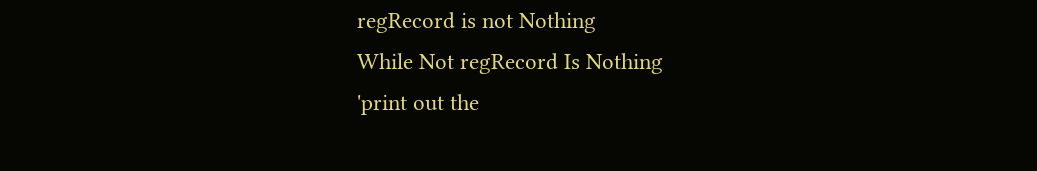regRecord is not Nothing
While Not regRecord Is Nothing
'print out the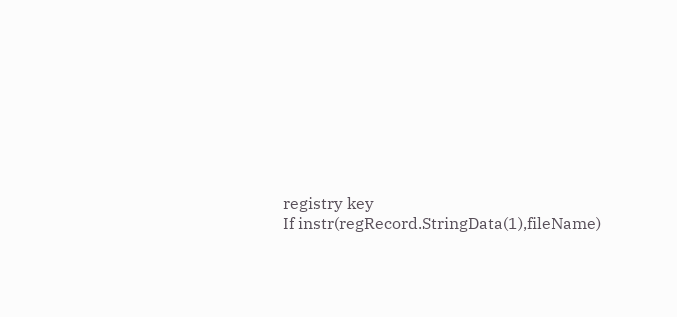registry key
If instr(regRecord.StringData(1),fileName)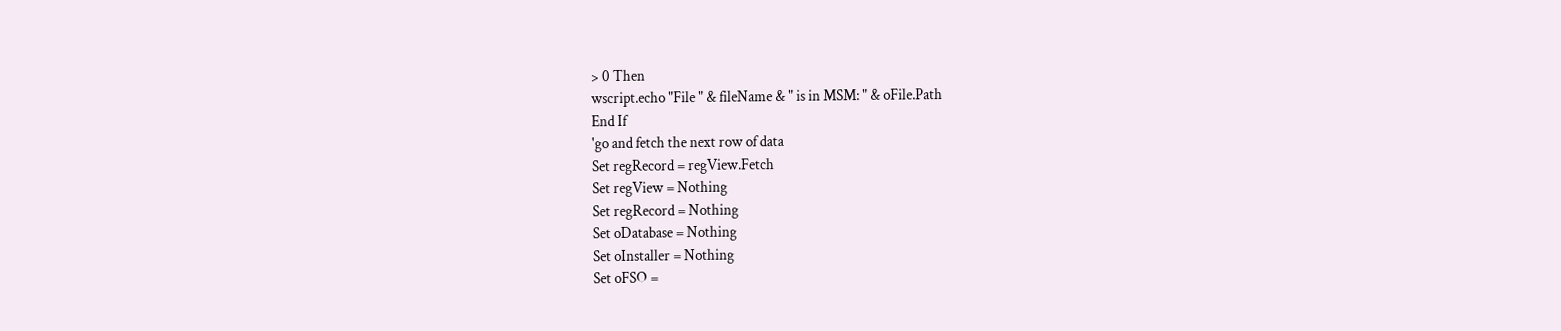> 0 Then
wscript.echo "File " & fileName & " is in MSM: " & oFile.Path
End If
'go and fetch the next row of data
Set regRecord = regView.Fetch
Set regView = Nothing
Set regRecord = Nothing
Set oDatabase = Nothing
Set oInstaller = Nothing
Set oFSO =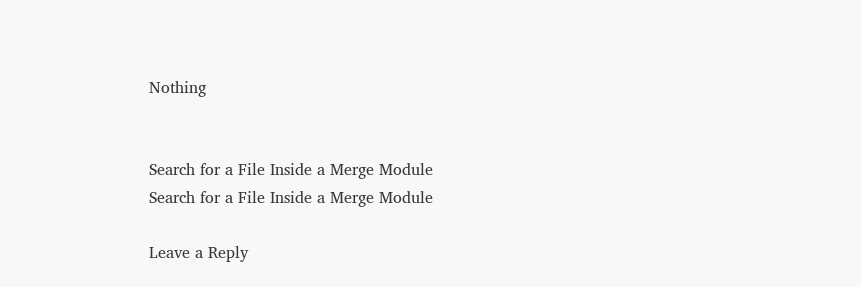Nothing


Search for a File Inside a Merge Module
Search for a File Inside a Merge Module

Leave a Reply